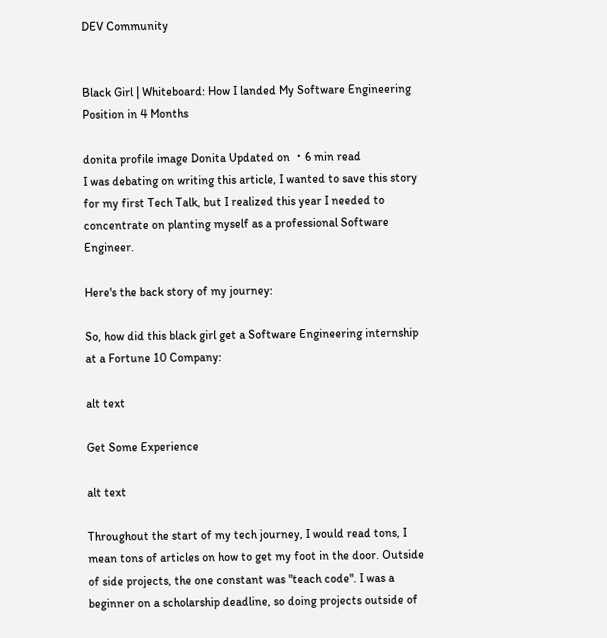DEV Community


Black Girl | Whiteboard: How I landed My Software Engineering Position in 4 Months

donita profile image Donita Updated on ・6 min read
I was debating on writing this article, I wanted to save this story for my first Tech Talk, but I realized this year I needed to concentrate on planting myself as a professional Software Engineer.

Here's the back story of my journey:

So, how did this black girl get a Software Engineering internship at a Fortune 10 Company:

alt text

Get Some Experience

alt text

Throughout the start of my tech journey, I would read tons, I mean tons of articles on how to get my foot in the door. Outside of side projects, the one constant was "teach code". I was a beginner on a scholarship deadline, so doing projects outside of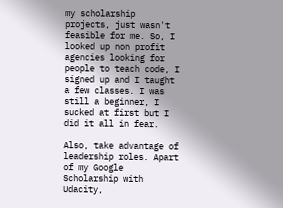my scholarship projects, just wasn't feasible for me. So, I looked up non profit agencies looking for people to teach code, I signed up and I taught a few classes. I was still a beginner, I sucked at first but I did it all in fear.

Also, take advantage of leadership roles. Apart of my Google Scholarship with Udacity,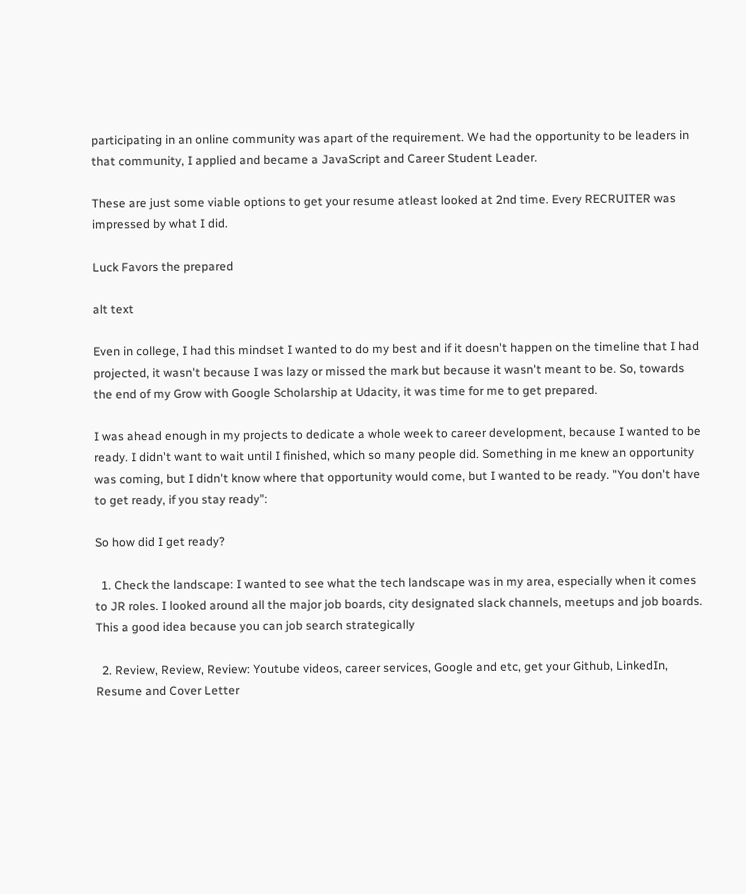participating in an online community was apart of the requirement. We had the opportunity to be leaders in that community, I applied and became a JavaScript and Career Student Leader.

These are just some viable options to get your resume atleast looked at 2nd time. Every RECRUITER was impressed by what I did.

Luck Favors the prepared

alt text

Even in college, I had this mindset I wanted to do my best and if it doesn't happen on the timeline that I had projected, it wasn't because I was lazy or missed the mark but because it wasn't meant to be. So, towards the end of my Grow with Google Scholarship at Udacity, it was time for me to get prepared.

I was ahead enough in my projects to dedicate a whole week to career development, because I wanted to be ready. I didn't want to wait until I finished, which so many people did. Something in me knew an opportunity was coming, but I didn't know where that opportunity would come, but I wanted to be ready. "You don't have to get ready, if you stay ready":

So how did I get ready?

  1. Check the landscape: I wanted to see what the tech landscape was in my area, especially when it comes to JR roles. I looked around all the major job boards, city designated slack channels, meetups and job boards. This a good idea because you can job search strategically

  2. Review, Review, Review: Youtube videos, career services, Google and etc, get your Github, LinkedIn, Resume and Cover Letter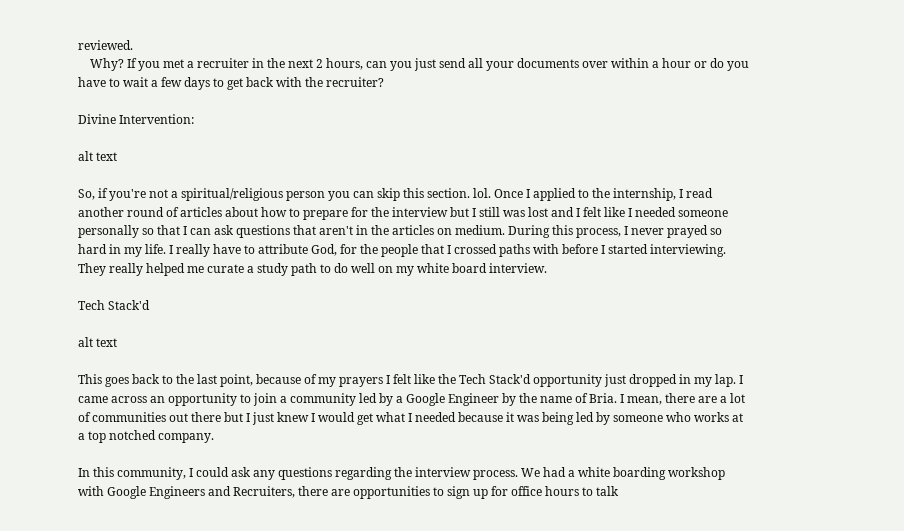reviewed.
    Why? If you met a recruiter in the next 2 hours, can you just send all your documents over within a hour or do you have to wait a few days to get back with the recruiter?

Divine Intervention:

alt text

So, if you're not a spiritual/religious person you can skip this section. lol. Once I applied to the internship, I read another round of articles about how to prepare for the interview but I still was lost and I felt like I needed someone personally so that I can ask questions that aren't in the articles on medium. During this process, I never prayed so hard in my life. I really have to attribute God, for the people that I crossed paths with before I started interviewing. They really helped me curate a study path to do well on my white board interview.

Tech Stack'd

alt text

This goes back to the last point, because of my prayers I felt like the Tech Stack'd opportunity just dropped in my lap. I came across an opportunity to join a community led by a Google Engineer by the name of Bria. I mean, there are a lot of communities out there but I just knew I would get what I needed because it was being led by someone who works at a top notched company.

In this community, I could ask any questions regarding the interview process. We had a white boarding workshop with Google Engineers and Recruiters, there are opportunities to sign up for office hours to talk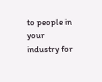to people in your industry for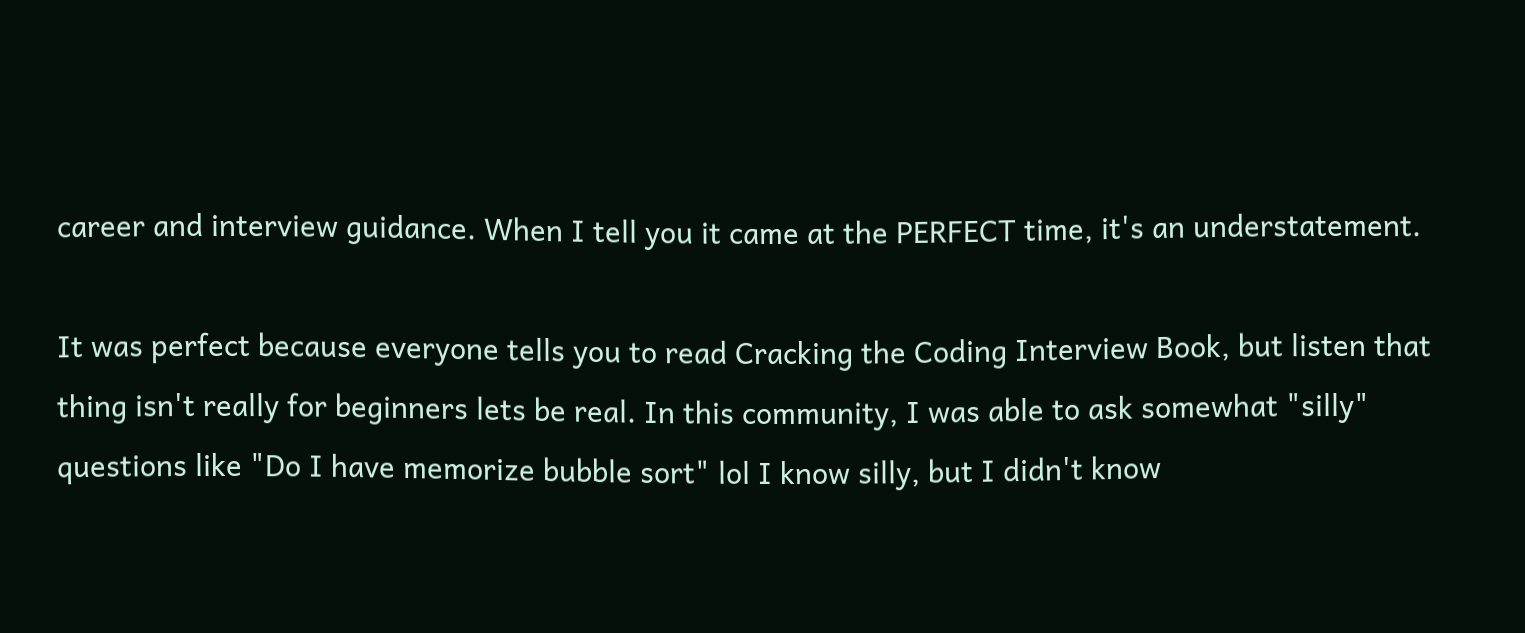career and interview guidance. When I tell you it came at the PERFECT time, it's an understatement.

It was perfect because everyone tells you to read Cracking the Coding Interview Book, but listen that thing isn't really for beginners lets be real. In this community, I was able to ask somewhat "silly" questions like "Do I have memorize bubble sort" lol I know silly, but I didn't know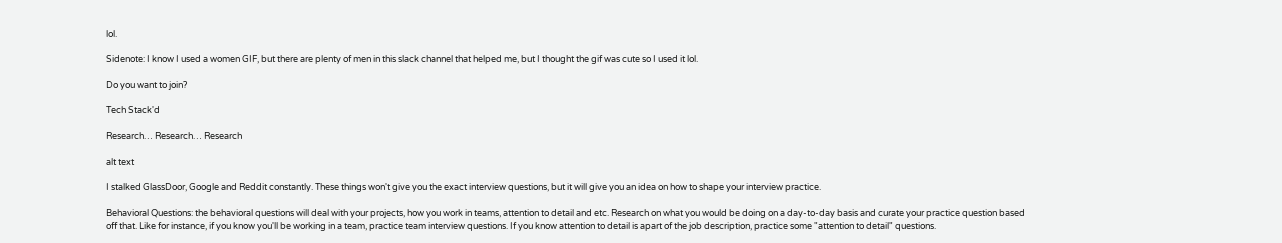lol.

Sidenote: I know I used a women GIF, but there are plenty of men in this slack channel that helped me, but I thought the gif was cute so I used it lol.

Do you want to join?

Tech Stack'd

Research… Research… Research

alt text

I stalked GlassDoor, Google and Reddit constantly. These things won't give you the exact interview questions, but it will give you an idea on how to shape your interview practice.

Behavioral Questions: the behavioral questions will deal with your projects, how you work in teams, attention to detail and etc. Research on what you would be doing on a day-to-day basis and curate your practice question based off that. Like for instance, if you know you'll be working in a team, practice team interview questions. If you know attention to detail is apart of the job description, practice some "attention to detail" questions.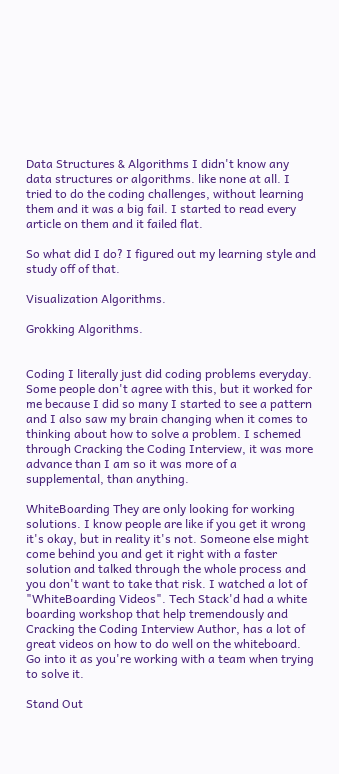Data Structures & Algorithms I didn't know any data structures or algorithms. like none at all. I tried to do the coding challenges, without learning them and it was a big fail. I started to read every article on them and it failed flat.

So what did I do? I figured out my learning style and study off of that.

Visualization Algorithms.

Grokking Algorithms.


Coding I literally just did coding problems everyday. Some people don't agree with this, but it worked for me because I did so many I started to see a pattern and I also saw my brain changing when it comes to thinking about how to solve a problem. I schemed through Cracking the Coding Interview, it was more advance than I am so it was more of a supplemental, than anything.

WhiteBoarding They are only looking for working solutions. I know people are like if you get it wrong it's okay, but in reality it's not. Someone else might come behind you and get it right with a faster solution and talked through the whole process and you don't want to take that risk. I watched a lot of "WhiteBoarding Videos". Tech Stack'd had a white boarding workshop that help tremendously and Cracking the Coding Interview Author, has a lot of great videos on how to do well on the whiteboard. Go into it as you're working with a team when trying to solve it.

Stand Out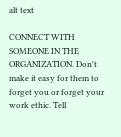alt text

CONNECT WITH SOMEONE IN THE ORGANIZATION. Don't make it easy for them to forget you or forget your work ethic. Tell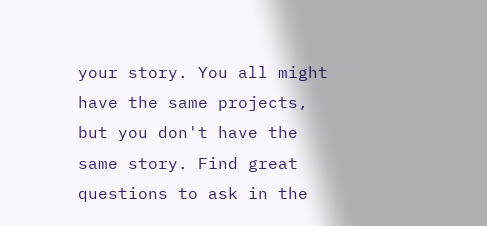your story. You all might have the same projects, but you don't have the same story. Find great questions to ask in the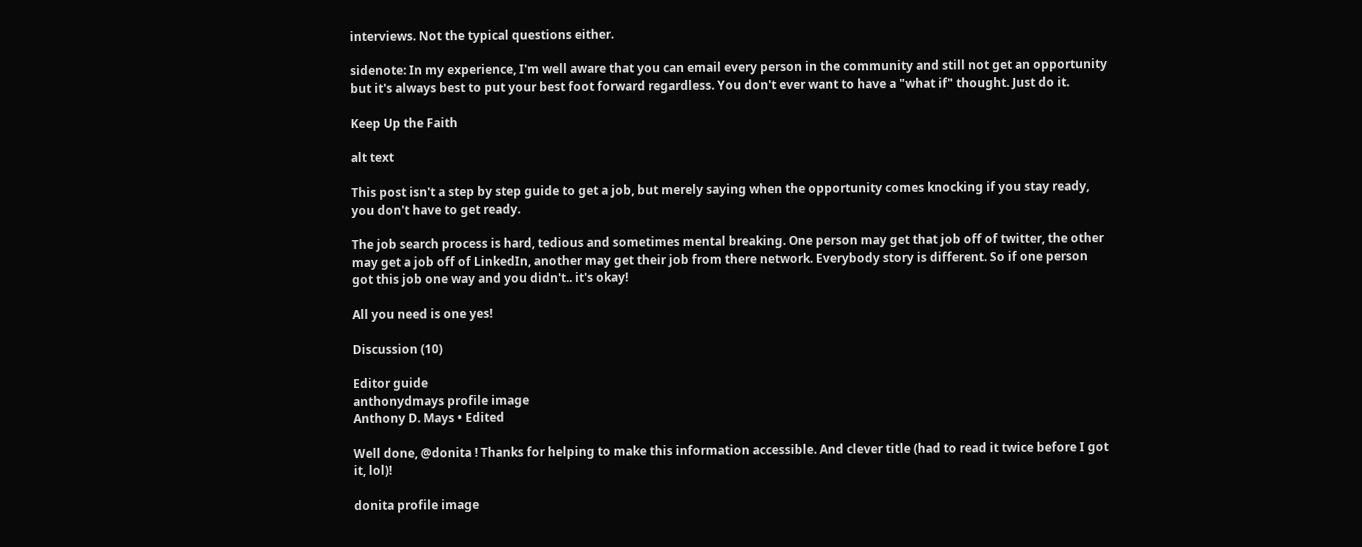interviews. Not the typical questions either.

sidenote: In my experience, I'm well aware that you can email every person in the community and still not get an opportunity but it's always best to put your best foot forward regardless. You don't ever want to have a "what if" thought. Just do it.

Keep Up the Faith

alt text

This post isn't a step by step guide to get a job, but merely saying when the opportunity comes knocking if you stay ready, you don't have to get ready.

The job search process is hard, tedious and sometimes mental breaking. One person may get that job off of twitter, the other may get a job off of LinkedIn, another may get their job from there network. Everybody story is different. So if one person got this job one way and you didn't.. it's okay!

All you need is one yes!

Discussion (10)

Editor guide
anthonydmays profile image
Anthony D. Mays • Edited

Well done, @donita ! Thanks for helping to make this information accessible. And clever title (had to read it twice before I got it, lol)!

donita profile image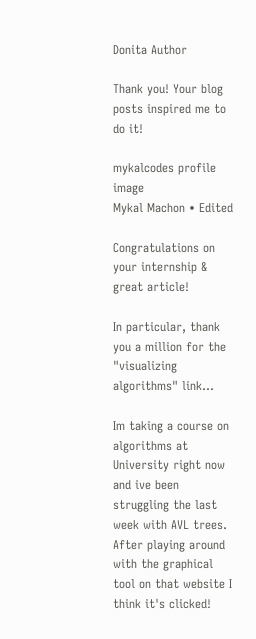Donita Author

Thank you! Your blog posts inspired me to do it!

mykalcodes profile image
Mykal Machon • Edited

Congratulations on your internship & great article!

In particular, thank you a million for the "visualizing algorithms" link...

Im taking a course on algorithms at University right now and ive been struggling the last week with AVL trees. After playing around with the graphical tool on that website I think it's clicked!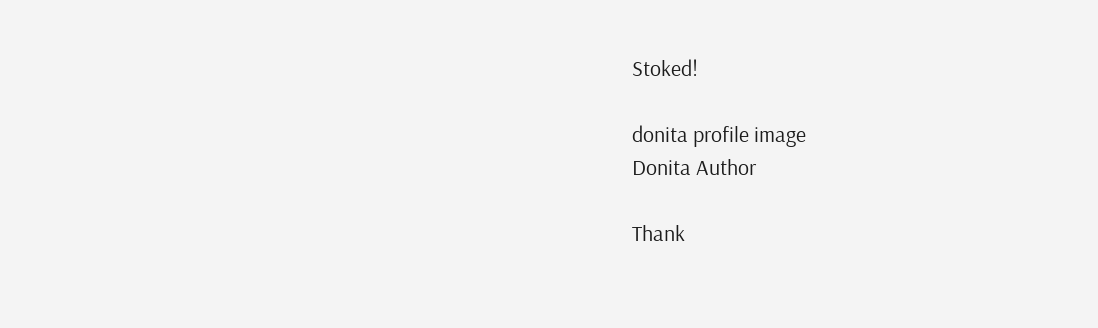Stoked!

donita profile image
Donita Author

Thank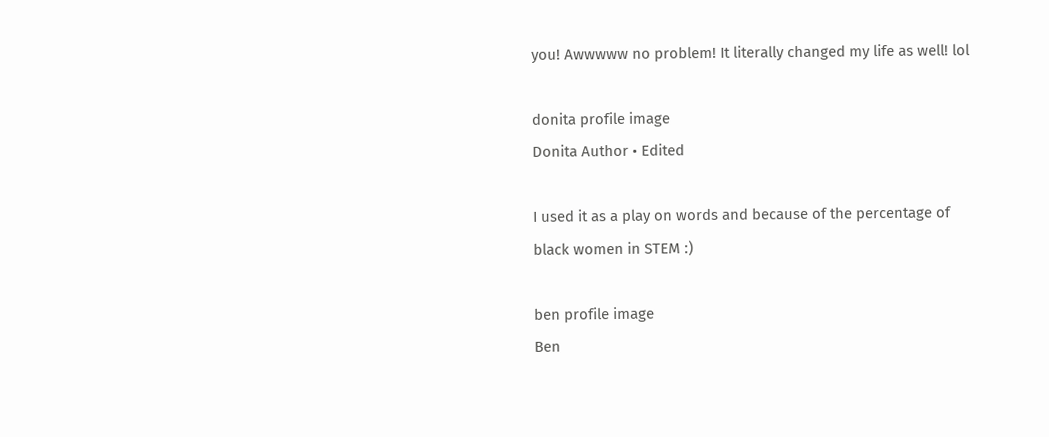you! Awwwww no problem! It literally changed my life as well! lol

donita profile image
Donita Author • Edited

I used it as a play on words and because of the percentage of black women in STEM :)

ben profile image
Ben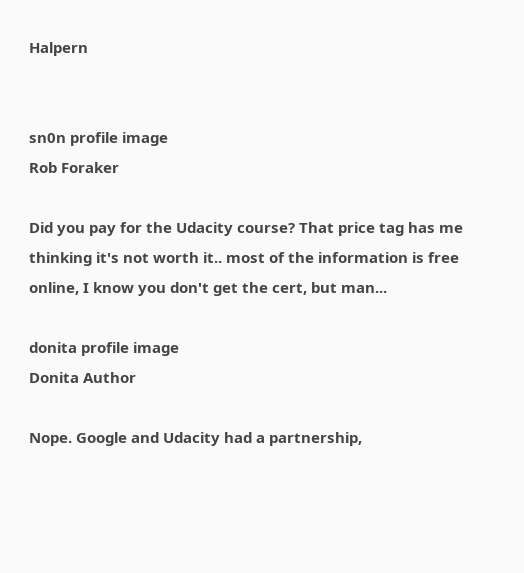Halpern


sn0n profile image
Rob Foraker

Did you pay for the Udacity course? That price tag has me thinking it's not worth it.. most of the information is free online, I know you don't get the cert, but man...

donita profile image
Donita Author

Nope. Google and Udacity had a partnership,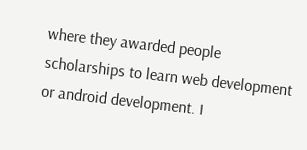where they awarded people scholarships to learn web development or android development. I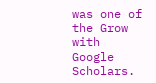was one of the Grow with Google Scholars.